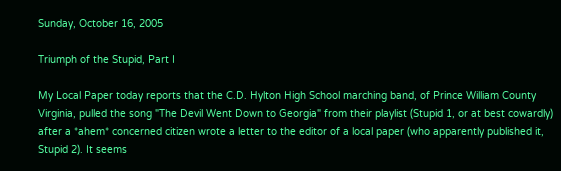Sunday, October 16, 2005

Triumph of the Stupid, Part I

My Local Paper today reports that the C.D. Hylton High School marching band, of Prince William County Virginia, pulled the song "The Devil Went Down to Georgia" from their playlist (Stupid 1, or at best cowardly) after a *ahem* concerned citizen wrote a letter to the editor of a local paper (who apparently published it, Stupid 2). It seems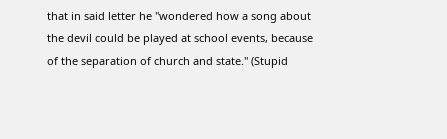that in said letter he "wondered how a song about the devil could be played at school events, because of the separation of church and state." (Stupid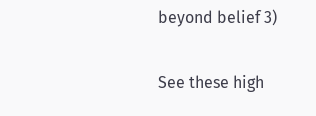beyond belief 3)

See these high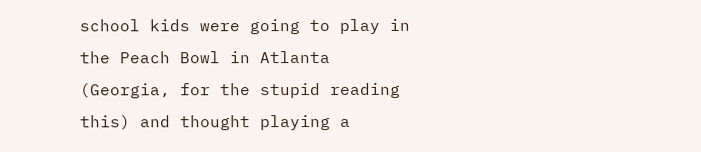school kids were going to play in the Peach Bowl in Atlanta (Georgia, for the stupid reading this) and thought playing a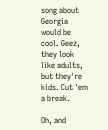song about Georgia would be cool. Geez, they look like adults, but they're kids. Cut 'em a break.

Oh, and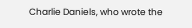Charlie Daniels, who wrote the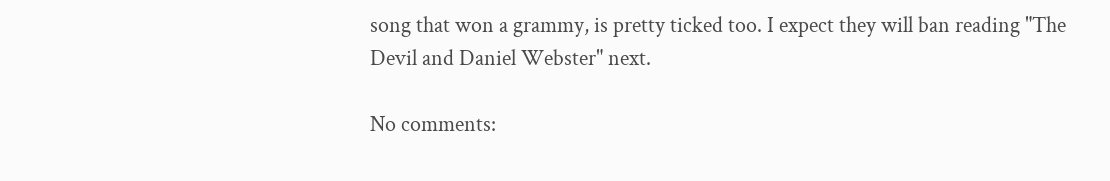song that won a grammy, is pretty ticked too. I expect they will ban reading "The Devil and Daniel Webster" next.

No comments: